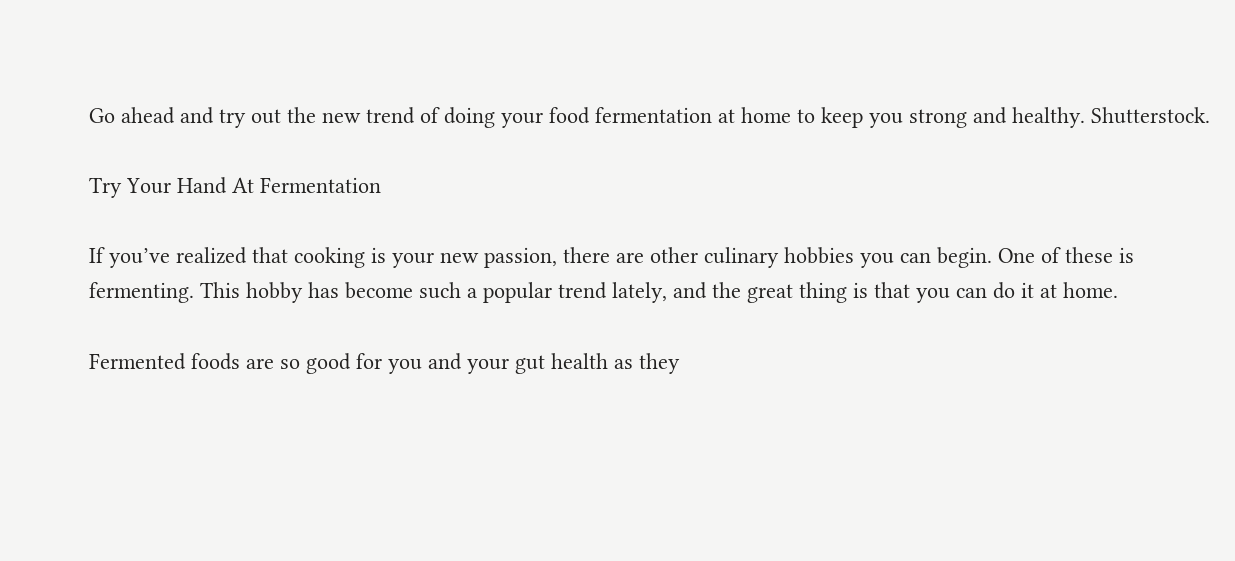Go ahead and try out the new trend of doing your food fermentation at home to keep you strong and healthy. Shutterstock.

Try Your Hand At Fermentation

If you’ve realized that cooking is your new passion, there are other culinary hobbies you can begin. One of these is fermenting. This hobby has become such a popular trend lately, and the great thing is that you can do it at home.

Fermented foods are so good for you and your gut health as they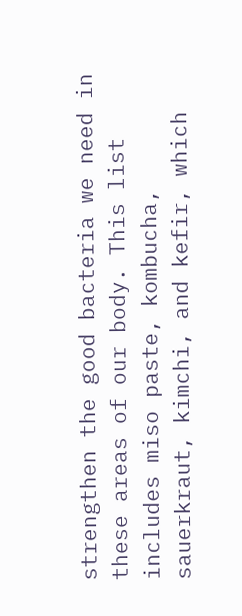strengthen the good bacteria we need in these areas of our body. This list includes miso paste, kombucha, sauerkraut, kimchi, and kefir, which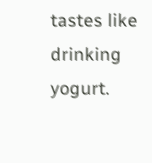tastes like drinking yogurt.